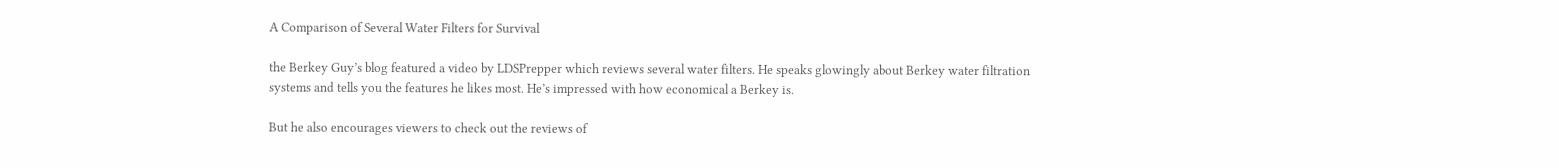A Comparison of Several Water Filters for Survival

the Berkey Guy’s blog featured a video by LDSPrepper which reviews several water filters. He speaks glowingly about Berkey water filtration systems and tells you the features he likes most. He’s impressed with how economical a Berkey is.

But he also encourages viewers to check out the reviews of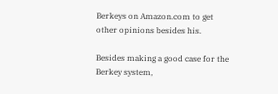Berkeys on Amazon.com to get other opinions besides his.

Besides making a good case for the Berkey system,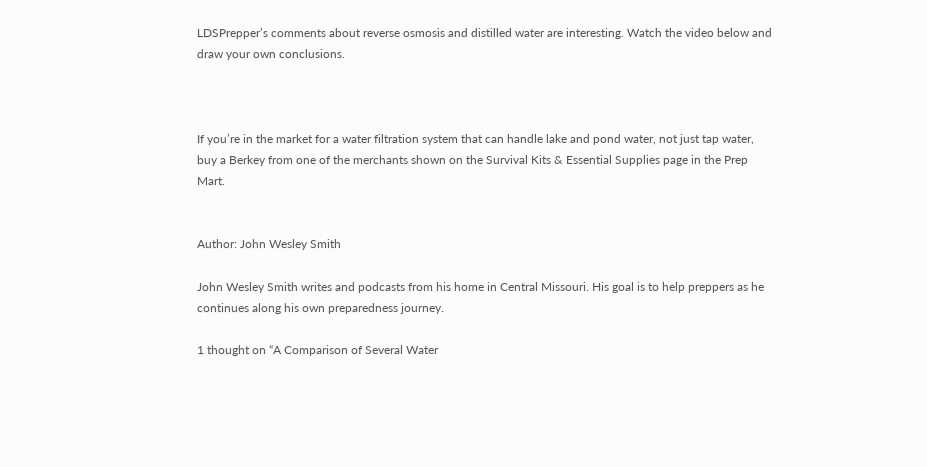LDSPrepper’s comments about reverse osmosis and distilled water are interesting. Watch the video below and draw your own conclusions.



If you’re in the market for a water filtration system that can handle lake and pond water, not just tap water, buy a Berkey from one of the merchants shown on the Survival Kits & Essential Supplies page in the Prep Mart.


Author: John Wesley Smith

John Wesley Smith writes and podcasts from his home in Central Missouri. His goal is to help preppers as he continues along his own preparedness journey.

1 thought on “A Comparison of Several Water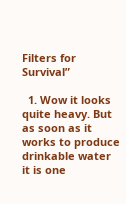Filters for Survival”

  1. Wow it looks quite heavy. But as soon as it works to produce drinkable water it is one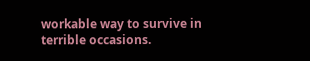workable way to survive in terrible occasions.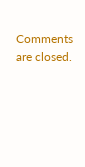Comments are closed.